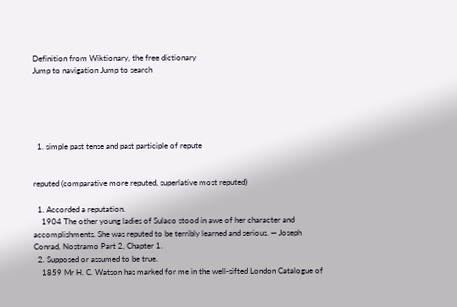Definition from Wiktionary, the free dictionary
Jump to navigation Jump to search





  1. simple past tense and past participle of repute


reputed (comparative more reputed, superlative most reputed)

  1. Accorded a reputation.
    1904 The other young ladies of Sulaco stood in awe of her character and accomplishments. She was reputed to be terribly learned and serious. — Joseph Conrad, Nostramo Part 2, Chapter 1.
  2. Supposed or assumed to be true.
    1859 Mr H. C. Watson has marked for me in the well-sifted London Catalogue of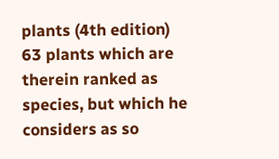plants (4th edition) 63 plants which are therein ranked as species, but which he considers as so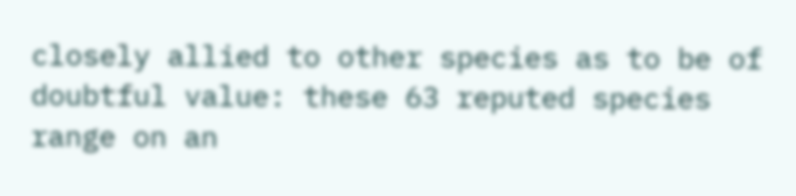closely allied to other species as to be of doubtful value: these 63 reputed species range on an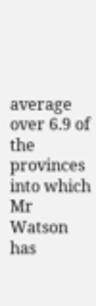average over 6.9 of the provinces into which Mr Watson has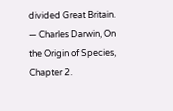divided Great Britain. — Charles Darwin, On the Origin of Species, Chapter 2.